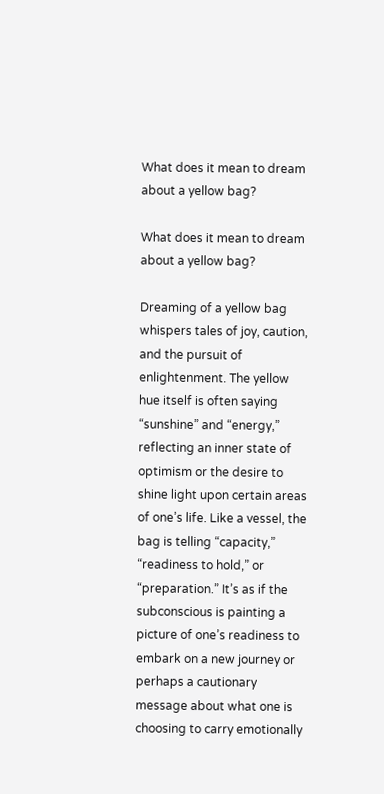What does it mean to dream about a yellow bag?

What does it mean to dream about a yellow bag?

Dreaming of a yellow bag whispers tales of joy, caution, and the pursuit of enlightenment. The yellow hue itself is often saying “sunshine” and “energy,” reflecting an inner state of optimism or the desire to shine light upon certain areas of one’s life. Like a vessel, the bag is telling “capacity,” “readiness to hold,” or “preparation.” It’s as if the subconscious is painting a picture of one’s readiness to embark on a new journey or perhaps a cautionary message about what one is choosing to carry emotionally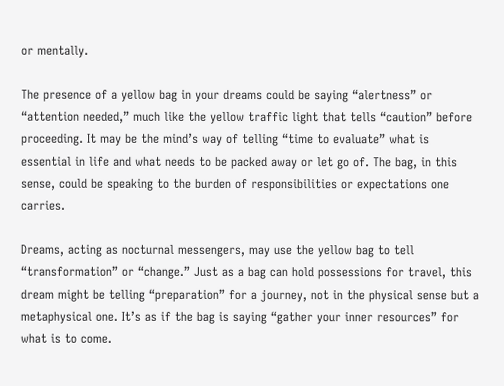or mentally.

The presence of a yellow bag in your dreams could be saying “alertness” or “attention needed,” much like the yellow traffic light that tells “caution” before proceeding. It may be the mind’s way of telling “time to evaluate” what is essential in life and what needs to be packed away or let go of. The bag, in this sense, could be speaking to the burden of responsibilities or expectations one carries.

Dreams, acting as nocturnal messengers, may use the yellow bag to tell “transformation” or “change.” Just as a bag can hold possessions for travel, this dream might be telling “preparation” for a journey, not in the physical sense but a metaphysical one. It’s as if the bag is saying “gather your inner resources” for what is to come.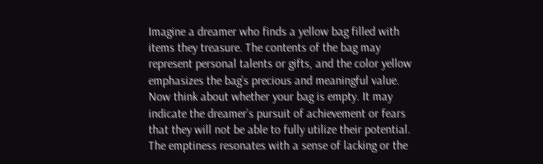Imagine a dreamer who finds a yellow bag filled with items they treasure. The contents of the bag may represent personal talents or gifts, and the color yellow emphasizes the bag’s precious and meaningful value. Now think about whether your bag is empty. It may indicate the dreamer’s pursuit of achievement or fears that they will not be able to fully utilize their potential. The emptiness resonates with a sense of lacking or the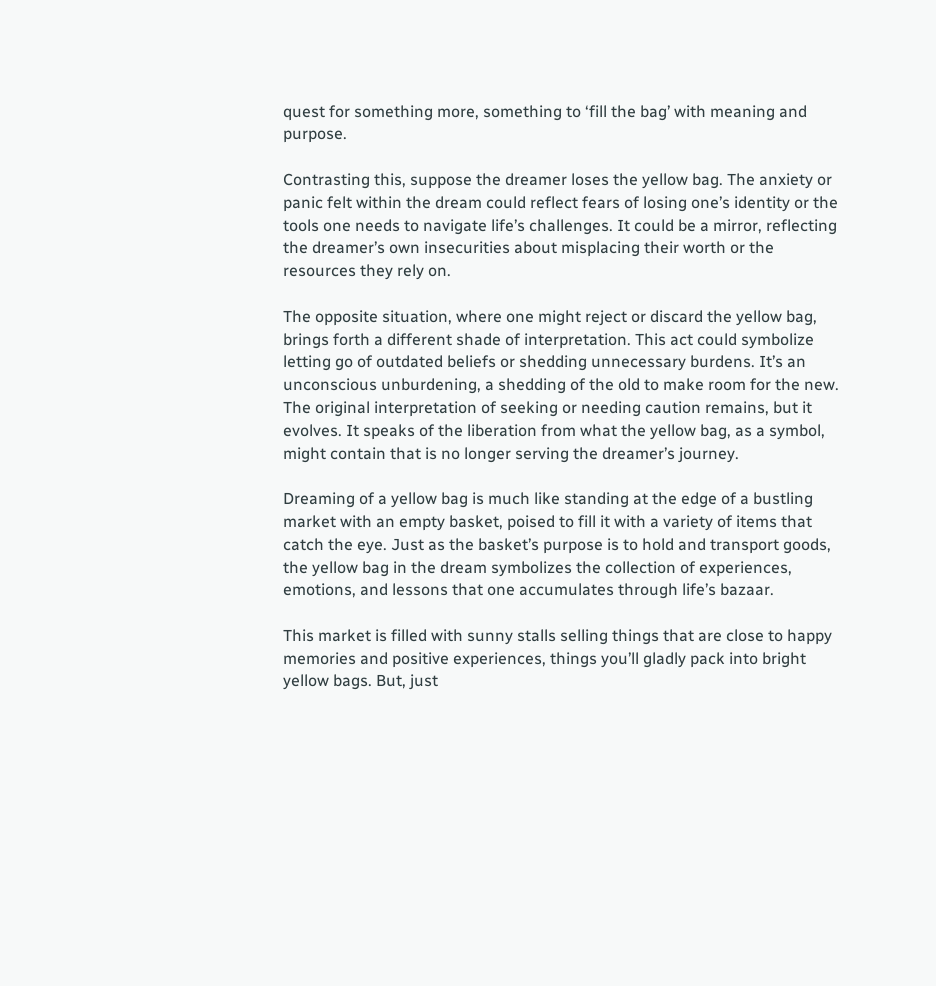quest for something more, something to ‘fill the bag’ with meaning and purpose.

Contrasting this, suppose the dreamer loses the yellow bag. The anxiety or panic felt within the dream could reflect fears of losing one’s identity or the tools one needs to navigate life’s challenges. It could be a mirror, reflecting the dreamer’s own insecurities about misplacing their worth or the resources they rely on.

The opposite situation, where one might reject or discard the yellow bag, brings forth a different shade of interpretation. This act could symbolize letting go of outdated beliefs or shedding unnecessary burdens. It’s an unconscious unburdening, a shedding of the old to make room for the new. The original interpretation of seeking or needing caution remains, but it evolves. It speaks of the liberation from what the yellow bag, as a symbol, might contain that is no longer serving the dreamer’s journey.

Dreaming of a yellow bag is much like standing at the edge of a bustling market with an empty basket, poised to fill it with a variety of items that catch the eye. Just as the basket’s purpose is to hold and transport goods, the yellow bag in the dream symbolizes the collection of experiences, emotions, and lessons that one accumulates through life’s bazaar.

This market is filled with sunny stalls selling things that are close to happy memories and positive experiences, things you’ll gladly pack into bright yellow bags. But, just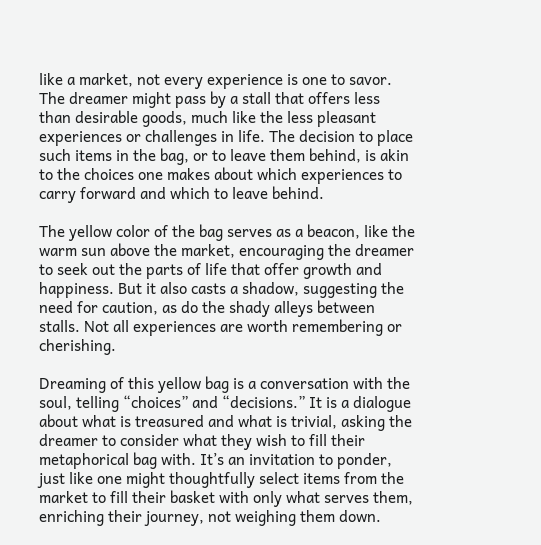like a market, not every experience is one to savor. The dreamer might pass by a stall that offers less than desirable goods, much like the less pleasant experiences or challenges in life. The decision to place such items in the bag, or to leave them behind, is akin to the choices one makes about which experiences to carry forward and which to leave behind.

The yellow color of the bag serves as a beacon, like the warm sun above the market, encouraging the dreamer to seek out the parts of life that offer growth and happiness. But it also casts a shadow, suggesting the need for caution, as do the shady alleys between stalls. Not all experiences are worth remembering or cherishing.

Dreaming of this yellow bag is a conversation with the soul, telling “choices” and “decisions.” It is a dialogue about what is treasured and what is trivial, asking the dreamer to consider what they wish to fill their metaphorical bag with. It’s an invitation to ponder, just like one might thoughtfully select items from the market to fill their basket with only what serves them, enriching their journey, not weighing them down.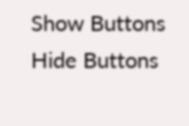Show Buttons
Hide Buttons